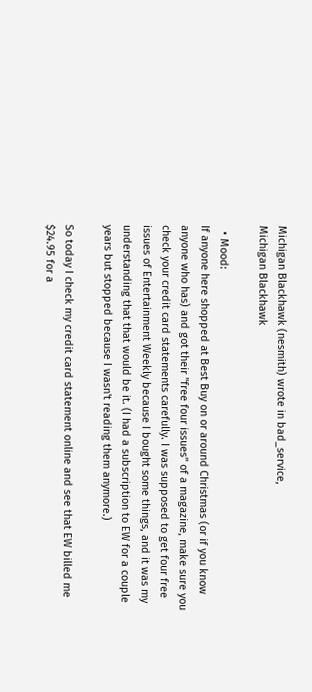Michigan Blackhawk (nesmith) wrote in bad_service,
Michigan Blackhawk

  • Mood:
If anyone here shopped at Best Buy on or around Christmas (or if you know anyone who has) and got their "free four issues" of a magazine, make sure you check your credit card statements carefully. I was supposed to get four free issues of Entertainment Weekly because I bought some things, and it was my understanding that that would be it. (I had a subscription to EW for a couple years but stopped because I wasn't reading them anymore.)

So today I check my credit card statement online and see that EW billed me $24.95 for a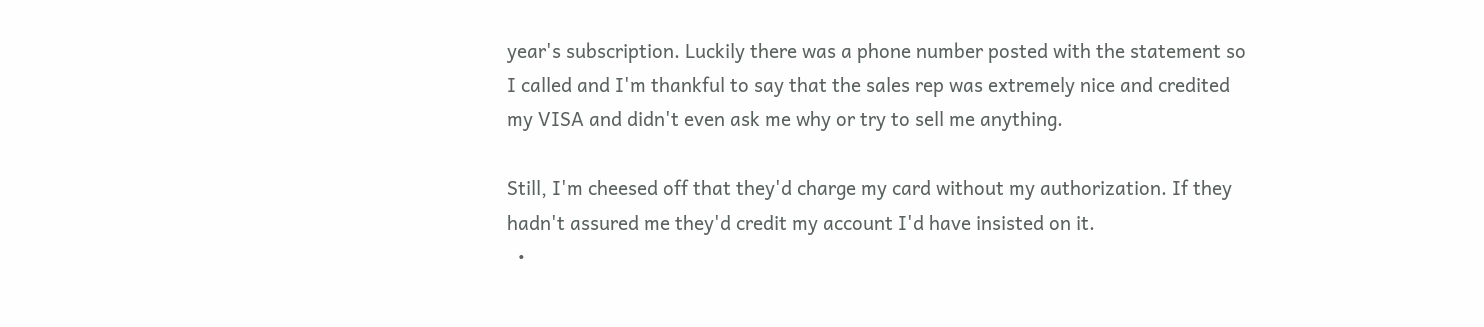year's subscription. Luckily there was a phone number posted with the statement so I called and I'm thankful to say that the sales rep was extremely nice and credited my VISA and didn't even ask me why or try to sell me anything.

Still, I'm cheesed off that they'd charge my card without my authorization. If they hadn't assured me they'd credit my account I'd have insisted on it.
  •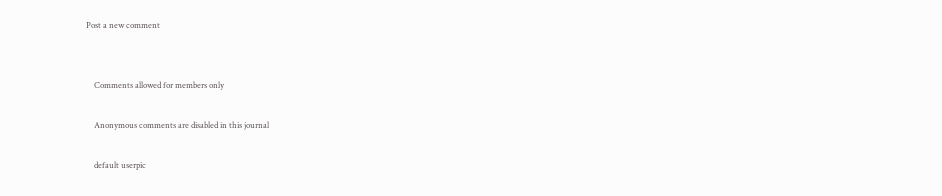Post a new comment


    Comments allowed for members only

    Anonymous comments are disabled in this journal

    default userpic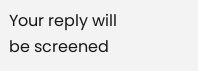Your reply will be screened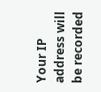Your IP address will be recorded